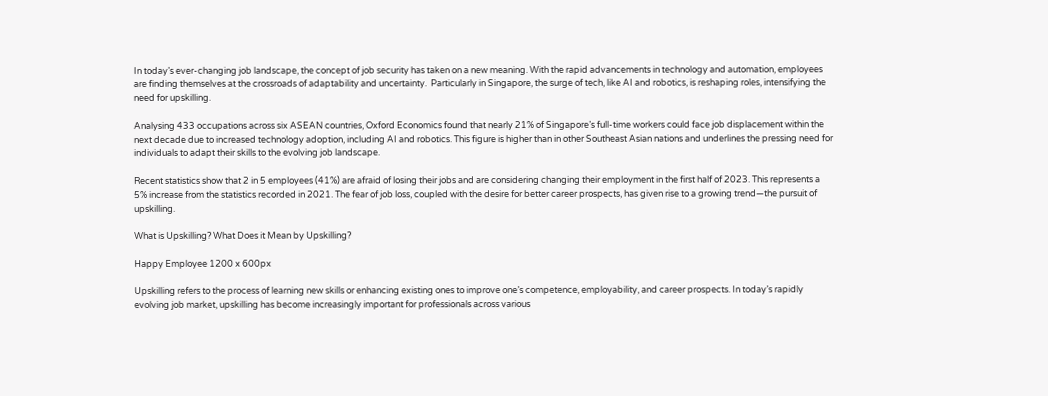In today’s ever-changing job landscape, the concept of job security has taken on a new meaning. With the rapid advancements in technology and automation, employees are finding themselves at the crossroads of adaptability and uncertainty.  Particularly in Singapore, the surge of tech, like AI and robotics, is reshaping roles, intensifying the need for upskilling.

Analysing 433 occupations across six ASEAN countries, Oxford Economics found that nearly 21% of Singapore’s full-time workers could face job displacement within the next decade due to increased technology adoption, including AI and robotics. This figure is higher than in other Southeast Asian nations and underlines the pressing need for individuals to adapt their skills to the evolving job landscape.

Recent statistics show that 2 in 5 employees (41%) are afraid of losing their jobs and are considering changing their employment in the first half of 2023. This represents a 5% increase from the statistics recorded in 2021. The fear of job loss, coupled with the desire for better career prospects, has given rise to a growing trend—the pursuit of upskilling.

What is Upskilling? What Does it Mean by Upskilling?

Happy Employee 1200 x 600px

Upskilling refers to the process of learning new skills or enhancing existing ones to improve one’s competence, employability, and career prospects. In today’s rapidly evolving job market, upskilling has become increasingly important for professionals across various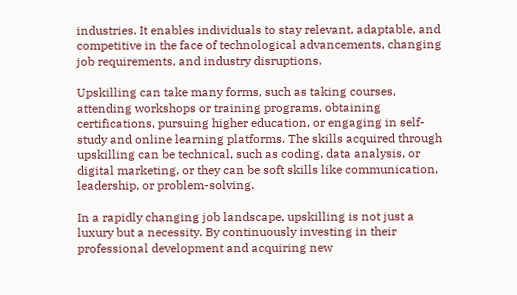industries. It enables individuals to stay relevant, adaptable, and competitive in the face of technological advancements, changing job requirements, and industry disruptions.

Upskilling can take many forms, such as taking courses, attending workshops or training programs, obtaining certifications, pursuing higher education, or engaging in self-study and online learning platforms. The skills acquired through upskilling can be technical, such as coding, data analysis, or digital marketing, or they can be soft skills like communication, leadership, or problem-solving.

In a rapidly changing job landscape, upskilling is not just a luxury but a necessity. By continuously investing in their professional development and acquiring new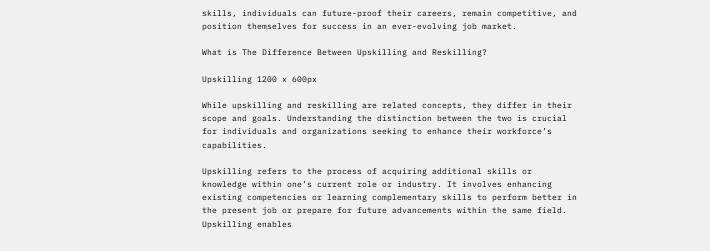skills, individuals can future-proof their careers, remain competitive, and position themselves for success in an ever-evolving job market.

What is The Difference Between Upskilling and Reskilling?

Upskilling 1200 x 600px

While upskilling and reskilling are related concepts, they differ in their scope and goals. Understanding the distinction between the two is crucial for individuals and organizations seeking to enhance their workforce’s capabilities.

Upskilling refers to the process of acquiring additional skills or knowledge within one’s current role or industry. It involves enhancing existing competencies or learning complementary skills to perform better in the present job or prepare for future advancements within the same field. Upskilling enables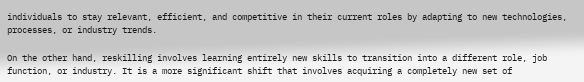individuals to stay relevant, efficient, and competitive in their current roles by adapting to new technologies, processes, or industry trends.

On the other hand, reskilling involves learning entirely new skills to transition into a different role, job function, or industry. It is a more significant shift that involves acquiring a completely new set of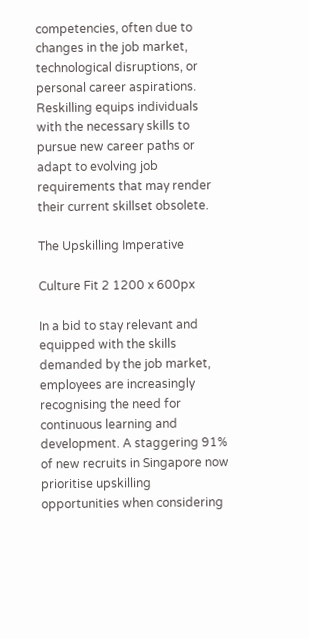competencies, often due to changes in the job market, technological disruptions, or personal career aspirations. Reskilling equips individuals with the necessary skills to pursue new career paths or adapt to evolving job requirements that may render their current skillset obsolete.

The Upskilling Imperative

Culture Fit 2 1200 x 600px

In a bid to stay relevant and equipped with the skills demanded by the job market, employees are increasingly recognising the need for continuous learning and development. A staggering 91% of new recruits in Singapore now prioritise upskilling opportunities when considering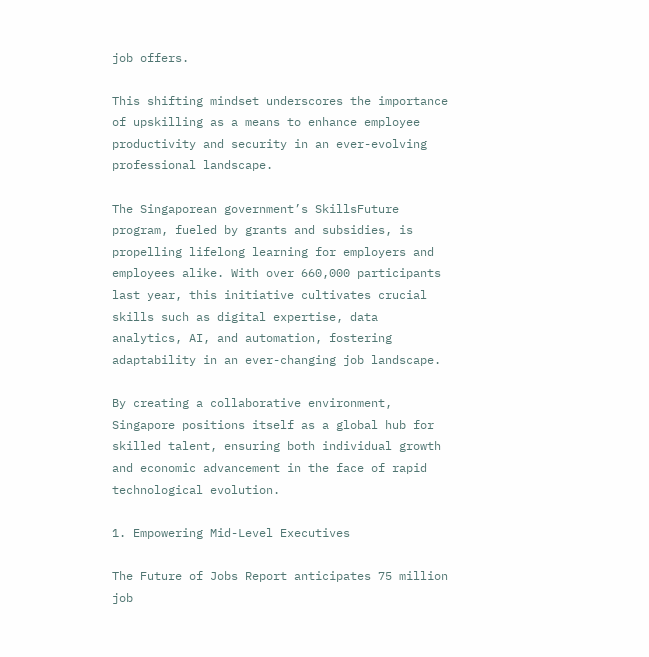job offers.

This shifting mindset underscores the importance of upskilling as a means to enhance employee productivity and security in an ever-evolving professional landscape.

The Singaporean government’s SkillsFuture program, fueled by grants and subsidies, is propelling lifelong learning for employers and employees alike. With over 660,000 participants last year, this initiative cultivates crucial skills such as digital expertise, data analytics, AI, and automation, fostering adaptability in an ever-changing job landscape.

By creating a collaborative environment, Singapore positions itself as a global hub for skilled talent, ensuring both individual growth and economic advancement in the face of rapid technological evolution.

1. Empowering Mid-Level Executives

The Future of Jobs Report anticipates 75 million job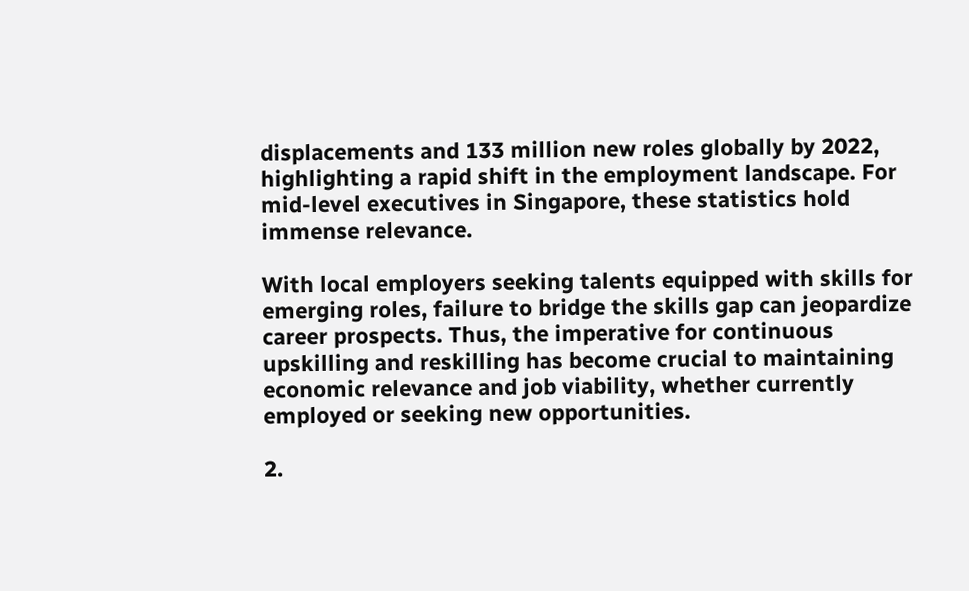displacements and 133 million new roles globally by 2022, highlighting a rapid shift in the employment landscape. For mid-level executives in Singapore, these statistics hold immense relevance.

With local employers seeking talents equipped with skills for emerging roles, failure to bridge the skills gap can jeopardize career prospects. Thus, the imperative for continuous upskilling and reskilling has become crucial to maintaining economic relevance and job viability, whether currently employed or seeking new opportunities.

2.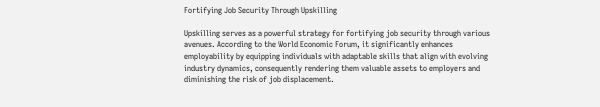Fortifying Job Security Through Upskilling

Upskilling serves as a powerful strategy for fortifying job security through various avenues. According to the World Economic Forum, it significantly enhances employability by equipping individuals with adaptable skills that align with evolving industry dynamics, consequently rendering them valuable assets to employers and diminishing the risk of job displacement.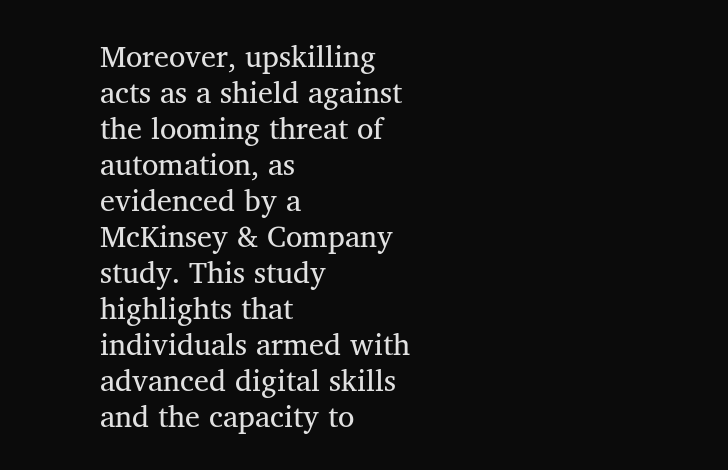Moreover, upskilling acts as a shield against the looming threat of automation, as evidenced by a McKinsey & Company study. This study highlights that individuals armed with advanced digital skills and the capacity to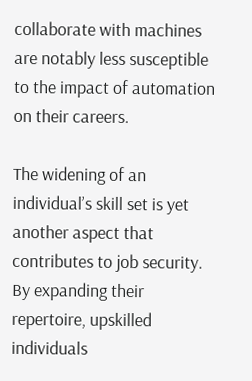collaborate with machines are notably less susceptible to the impact of automation on their careers.

The widening of an individual’s skill set is yet another aspect that contributes to job security. By expanding their repertoire, upskilled individuals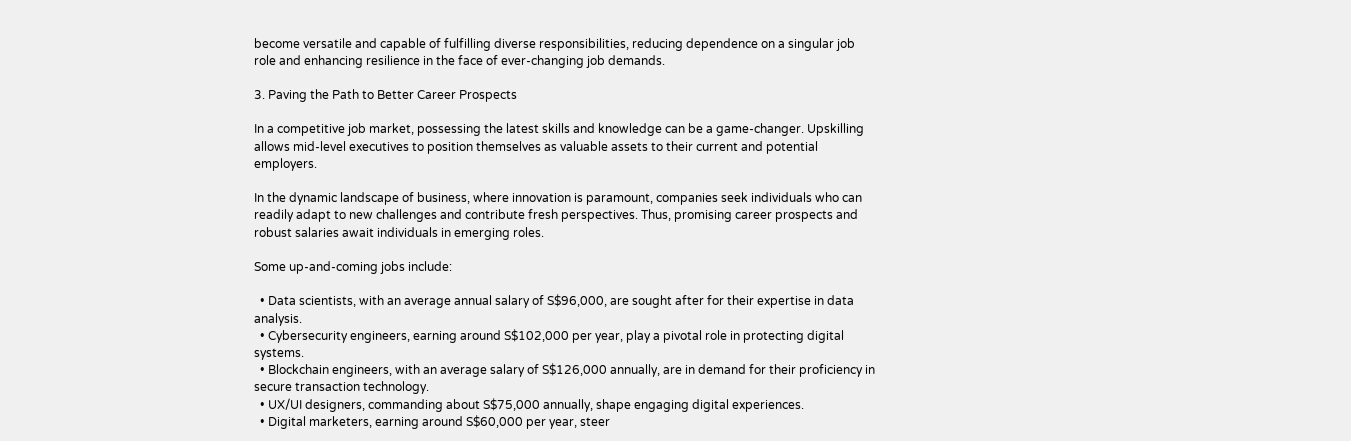become versatile and capable of fulfilling diverse responsibilities, reducing dependence on a singular job role and enhancing resilience in the face of ever-changing job demands.

3. Paving the Path to Better Career Prospects

In a competitive job market, possessing the latest skills and knowledge can be a game-changer. Upskilling allows mid-level executives to position themselves as valuable assets to their current and potential employers.

In the dynamic landscape of business, where innovation is paramount, companies seek individuals who can readily adapt to new challenges and contribute fresh perspectives. Thus, promising career prospects and robust salaries await individuals in emerging roles.

Some up-and-coming jobs include:

  • Data scientists, with an average annual salary of S$96,000, are sought after for their expertise in data analysis.
  • Cybersecurity engineers, earning around S$102,000 per year, play a pivotal role in protecting digital systems.
  • Blockchain engineers, with an average salary of S$126,000 annually, are in demand for their proficiency in secure transaction technology.
  • UX/UI designers, commanding about S$75,000 annually, shape engaging digital experiences.
  • Digital marketers, earning around S$60,000 per year, steer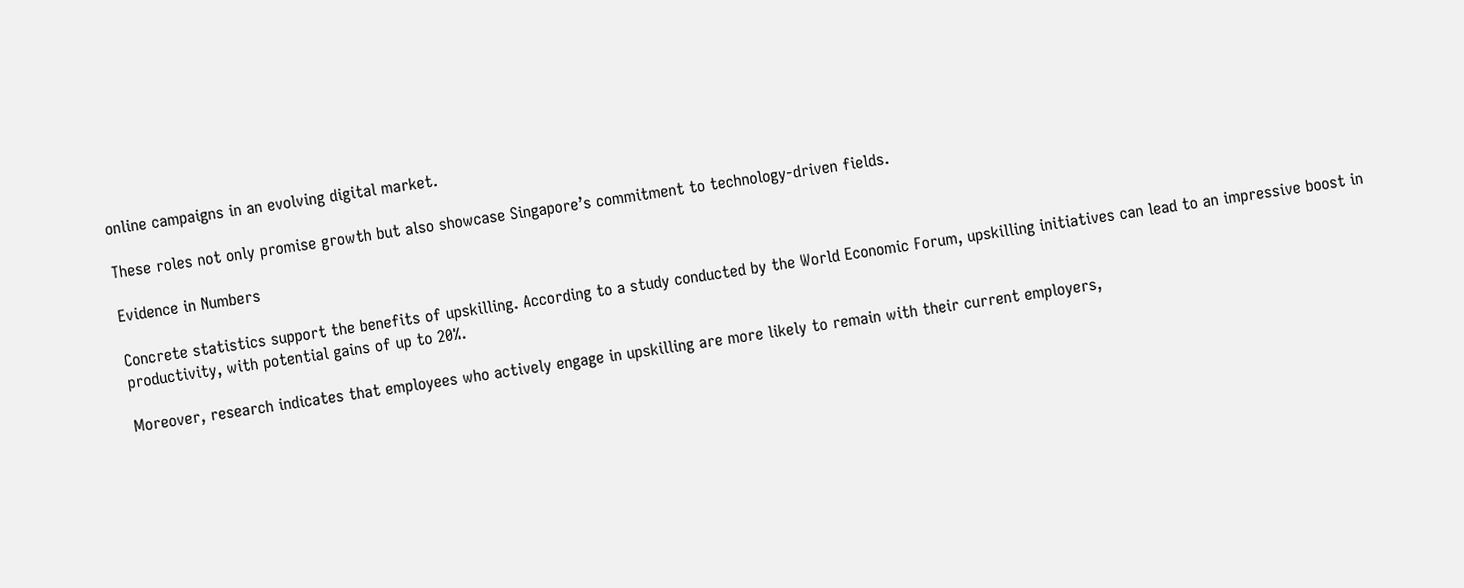online campaigns in an evolving digital market.

These roles not only promise growth but also showcase Singapore’s commitment to technology-driven fields.

Evidence in Numbers

Concrete statistics support the benefits of upskilling. According to a study conducted by the World Economic Forum, upskilling initiatives can lead to an impressive boost in productivity, with potential gains of up to 20%.

Moreover, research indicates that employees who actively engage in upskilling are more likely to remain with their current employers,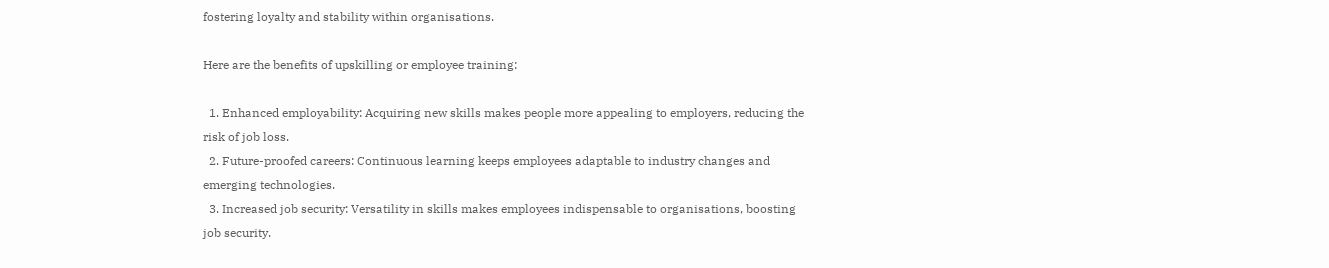fostering loyalty and stability within organisations.

Here are the benefits of upskilling or employee training:

  1. Enhanced employability: Acquiring new skills makes people more appealing to employers, reducing the risk of job loss.
  2. Future-proofed careers: Continuous learning keeps employees adaptable to industry changes and emerging technologies.
  3. Increased job security: Versatility in skills makes employees indispensable to organisations, boosting job security.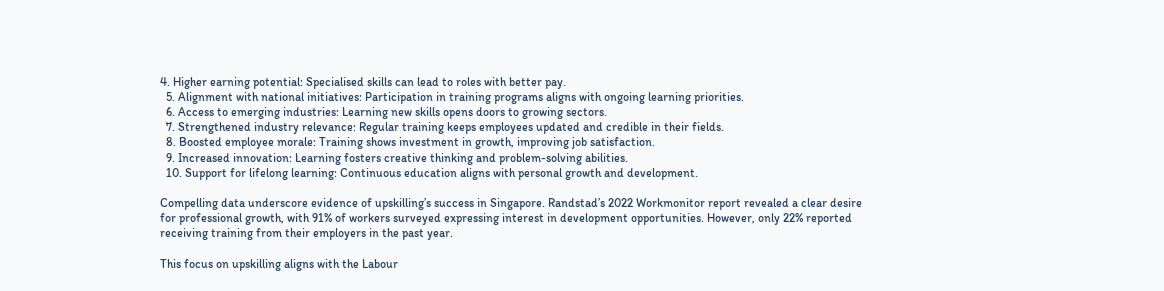4. Higher earning potential: Specialised skills can lead to roles with better pay.
  5. Alignment with national initiatives: Participation in training programs aligns with ongoing learning priorities.
  6. Access to emerging industries: Learning new skills opens doors to growing sectors.
  7. Strengthened industry relevance: Regular training keeps employees updated and credible in their fields.
  8. Boosted employee morale: Training shows investment in growth, improving job satisfaction.
  9. Increased innovation: Learning fosters creative thinking and problem-solving abilities.
  10. Support for lifelong learning: Continuous education aligns with personal growth and development.

Compelling data underscore evidence of upskilling’s success in Singapore. Randstad’s 2022 Workmonitor report revealed a clear desire for professional growth, with 91% of workers surveyed expressing interest in development opportunities. However, only 22% reported receiving training from their employers in the past year.

This focus on upskilling aligns with the Labour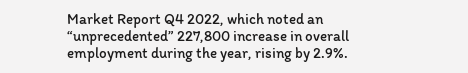Market Report Q4 2022, which noted an “unprecedented” 227,800 increase in overall employment during the year, rising by 2.9%.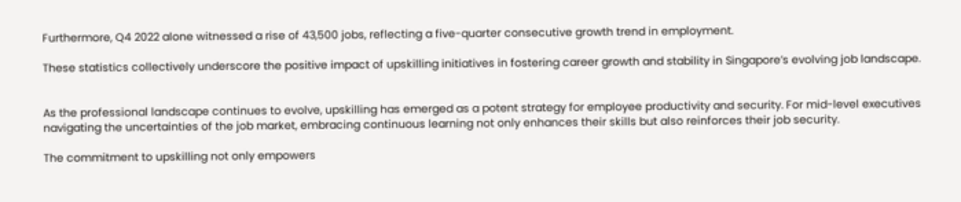Furthermore, Q4 2022 alone witnessed a rise of 43,500 jobs, reflecting a five-quarter consecutive growth trend in employment.

These statistics collectively underscore the positive impact of upskilling initiatives in fostering career growth and stability in Singapore’s evolving job landscape.


As the professional landscape continues to evolve, upskilling has emerged as a potent strategy for employee productivity and security. For mid-level executives navigating the uncertainties of the job market, embracing continuous learning not only enhances their skills but also reinforces their job security.

The commitment to upskilling not only empowers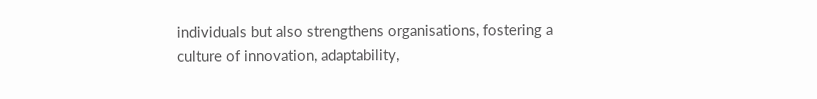individuals but also strengthens organisations, fostering a culture of innovation, adaptability,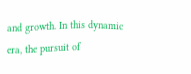and growth. In this dynamic era, the pursuit of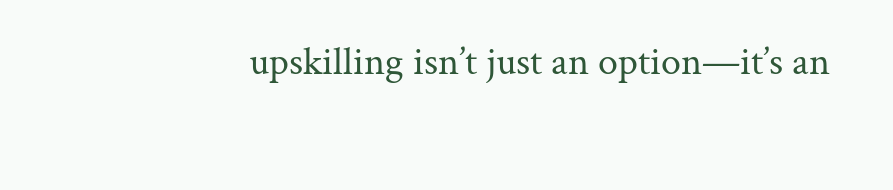upskilling isn’t just an option—it’s an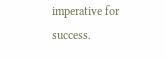imperative for success.